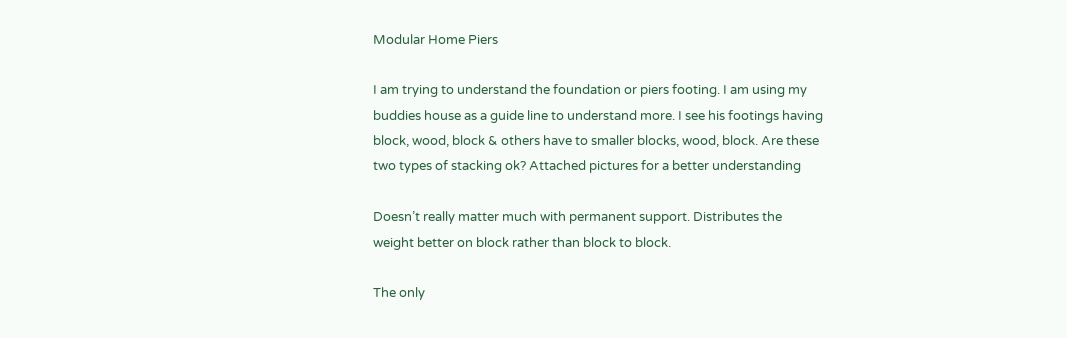Modular Home Piers

I am trying to understand the foundation or piers footing. I am using my buddies house as a guide line to understand more. I see his footings having block, wood, block & others have to smaller blocks, wood, block. Are these two types of stacking ok? Attached pictures for a better understanding

Doesn’t really matter much with permanent support. Distributes the weight better on block rather than block to block.

The only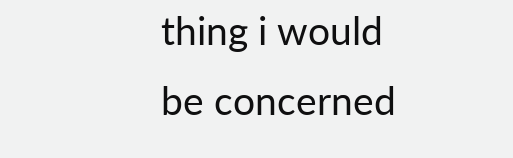thing i would be concerned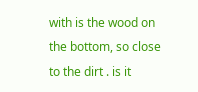with is the wood on the bottom, so close to the dirt . is it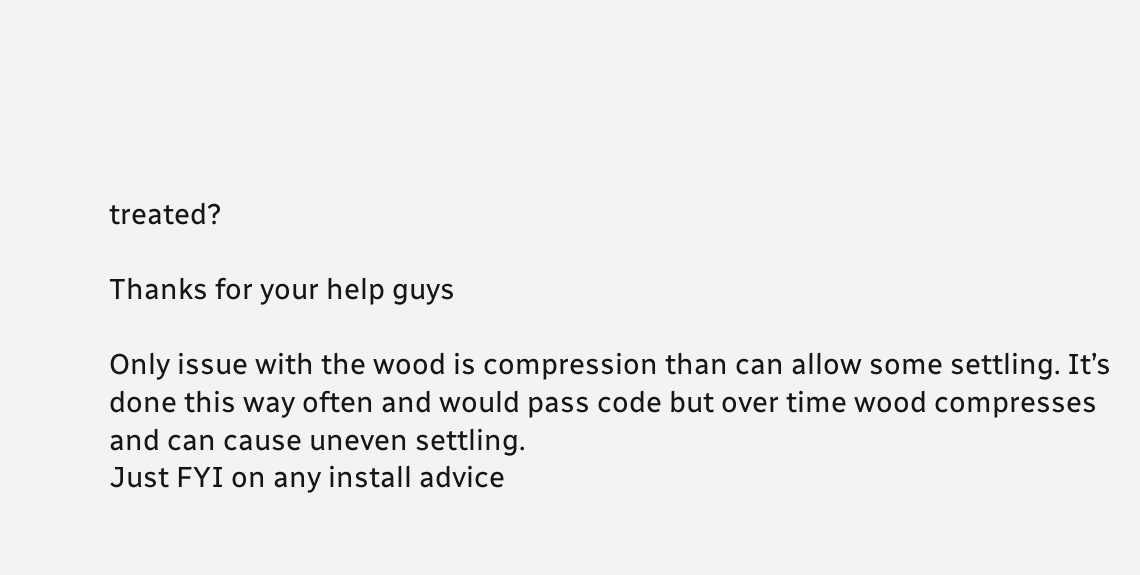treated?

Thanks for your help guys

Only issue with the wood is compression than can allow some settling. It’s done this way often and would pass code but over time wood compresses and can cause uneven settling.
Just FYI on any install advice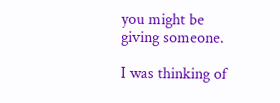you might be giving someone.

I was thinking of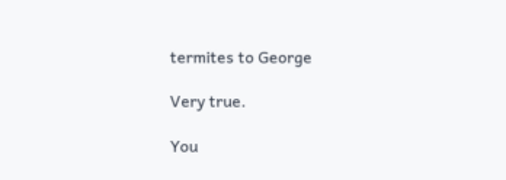termites to George

Very true.

You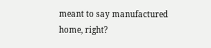meant to say manufactured home, right?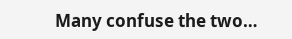Many confuse the two…